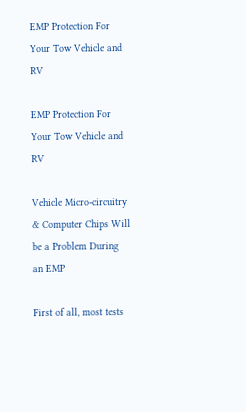EMP Protection For Your Tow Vehicle and RV

EMP Protection For Your Tow Vehicle and RV

Vehicle Micro-circuitry & Computer Chips Will be a Problem During an EMP

First of all, most tests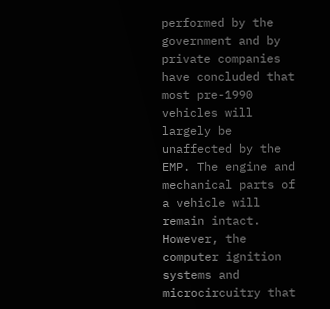performed by the government and by private companies have concluded that most pre-1990 vehicles will largely be unaffected by the EMP. The engine and mechanical parts of a vehicle will remain intact. However, the computer ignition systems and microcircuitry that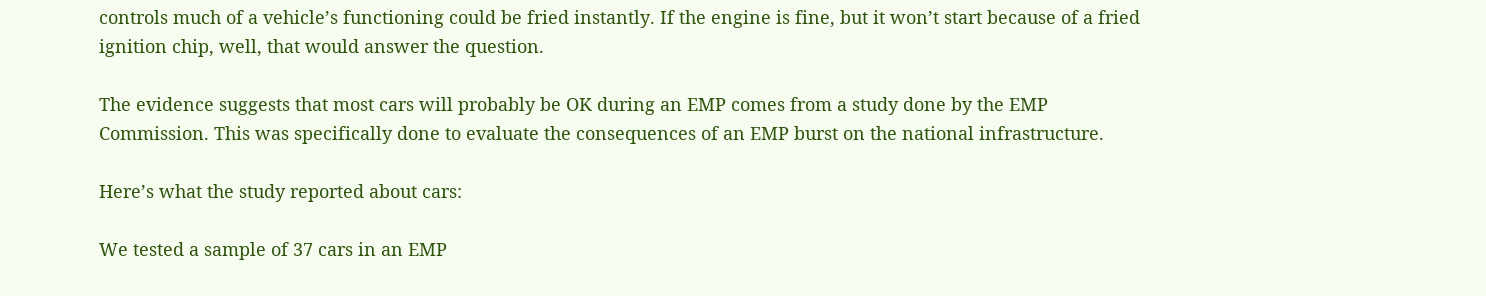controls much of a vehicle’s functioning could be fried instantly. If the engine is fine, but it won’t start because of a fried ignition chip, well, that would answer the question.

The evidence suggests that most cars will probably be OK during an EMP comes from a study done by the EMP Commission. This was specifically done to evaluate the consequences of an EMP burst on the national infrastructure.

Here’s what the study reported about cars:

We tested a sample of 37 cars in an EMP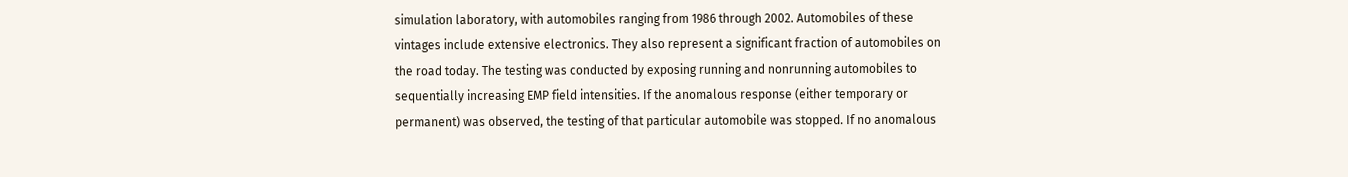simulation laboratory, with automobiles ranging from 1986 through 2002. Automobiles of these vintages include extensive electronics. They also represent a significant fraction of automobiles on the road today. The testing was conducted by exposing running and nonrunning automobiles to sequentially increasing EMP field intensities. If the anomalous response (either temporary or permanent) was observed, the testing of that particular automobile was stopped. If no anomalous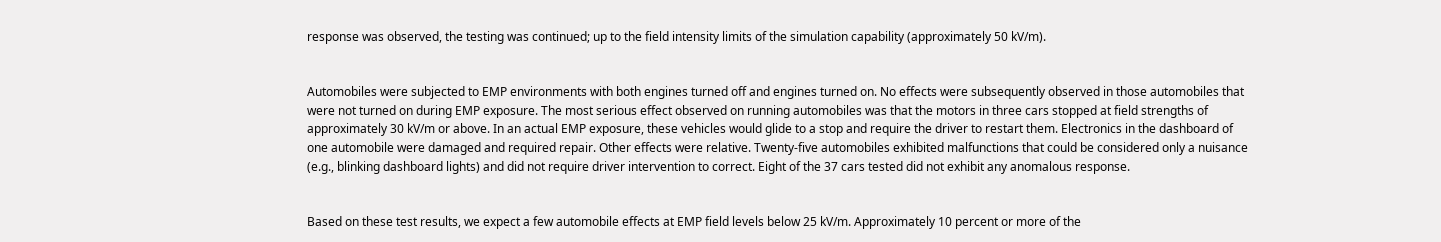response was observed, the testing was continued; up to the field intensity limits of the simulation capability (approximately 50 kV/m).


Automobiles were subjected to EMP environments with both engines turned off and engines turned on. No effects were subsequently observed in those automobiles that were not turned on during EMP exposure. The most serious effect observed on running automobiles was that the motors in three cars stopped at field strengths of approximately 30 kV/m or above. In an actual EMP exposure, these vehicles would glide to a stop and require the driver to restart them. Electronics in the dashboard of one automobile were damaged and required repair. Other effects were relative. Twenty-five automobiles exhibited malfunctions that could be considered only a nuisance (e.g., blinking dashboard lights) and did not require driver intervention to correct. Eight of the 37 cars tested did not exhibit any anomalous response.


Based on these test results, we expect a few automobile effects at EMP field levels below 25 kV/m. Approximately 10 percent or more of the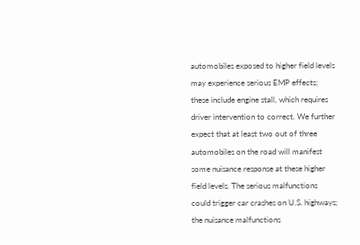automobiles exposed to higher field levels may experience serious EMP effects; these include engine stall, which requires driver intervention to correct. We further expect that at least two out of three automobiles on the road will manifest some nuisance response at these higher field levels. The serious malfunctions could trigger car crashes on U.S. highways; the nuisance malfunctions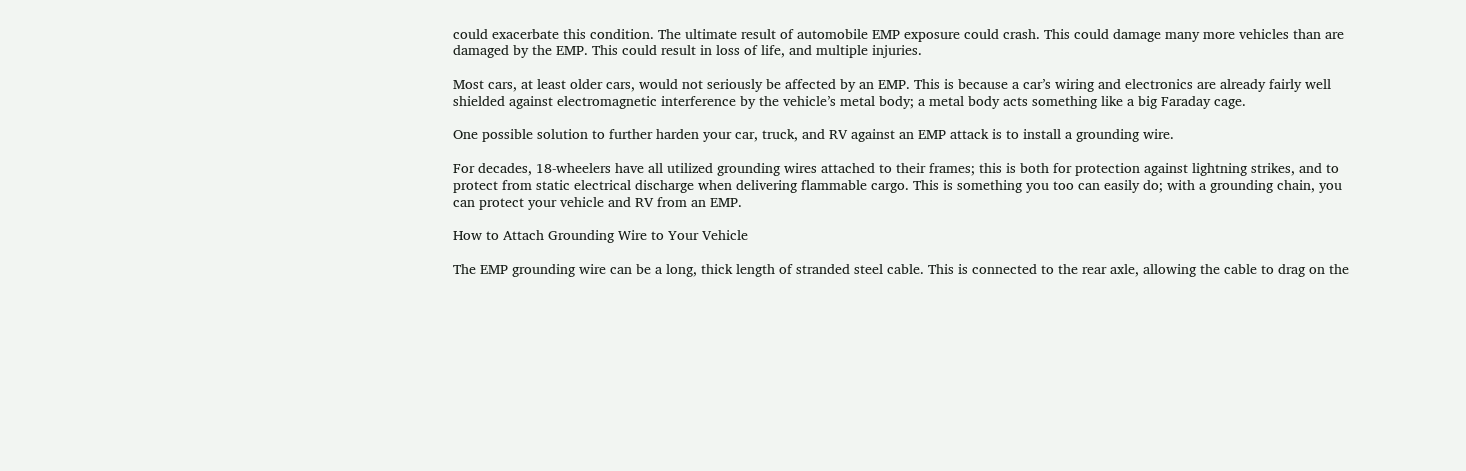could exacerbate this condition. The ultimate result of automobile EMP exposure could crash. This could damage many more vehicles than are damaged by the EMP. This could result in loss of life, and multiple injuries.

Most cars, at least older cars, would not seriously be affected by an EMP. This is because a car’s wiring and electronics are already fairly well shielded against electromagnetic interference by the vehicle’s metal body; a metal body acts something like a big Faraday cage.

One possible solution to further harden your car, truck, and RV against an EMP attack is to install a grounding wire.

For decades, 18-wheelers have all utilized grounding wires attached to their frames; this is both for protection against lightning strikes, and to protect from static electrical discharge when delivering flammable cargo. This is something you too can easily do; with a grounding chain, you can protect your vehicle and RV from an EMP.

How to Attach Grounding Wire to Your Vehicle

The EMP grounding wire can be a long, thick length of stranded steel cable. This is connected to the rear axle, allowing the cable to drag on the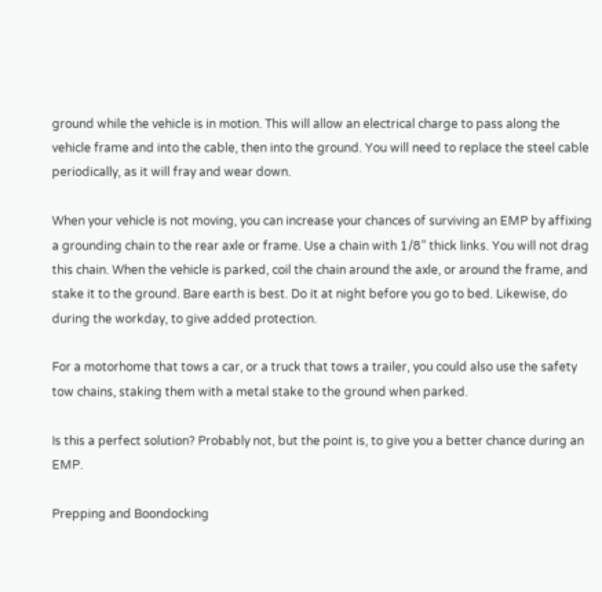ground while the vehicle is in motion. This will allow an electrical charge to pass along the vehicle frame and into the cable, then into the ground. You will need to replace the steel cable periodically, as it will fray and wear down.

When your vehicle is not moving, you can increase your chances of surviving an EMP by affixing a grounding chain to the rear axle or frame. Use a chain with 1/8” thick links. You will not drag this chain. When the vehicle is parked, coil the chain around the axle, or around the frame, and stake it to the ground. Bare earth is best. Do it at night before you go to bed. Likewise, do during the workday, to give added protection.

For a motorhome that tows a car, or a truck that tows a trailer, you could also use the safety tow chains, staking them with a metal stake to the ground when parked.

Is this a perfect solution? Probably not, but the point is, to give you a better chance during an EMP.

Prepping and Boondocking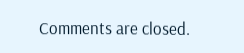Comments are closed.